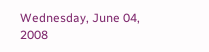Wednesday, June 04, 2008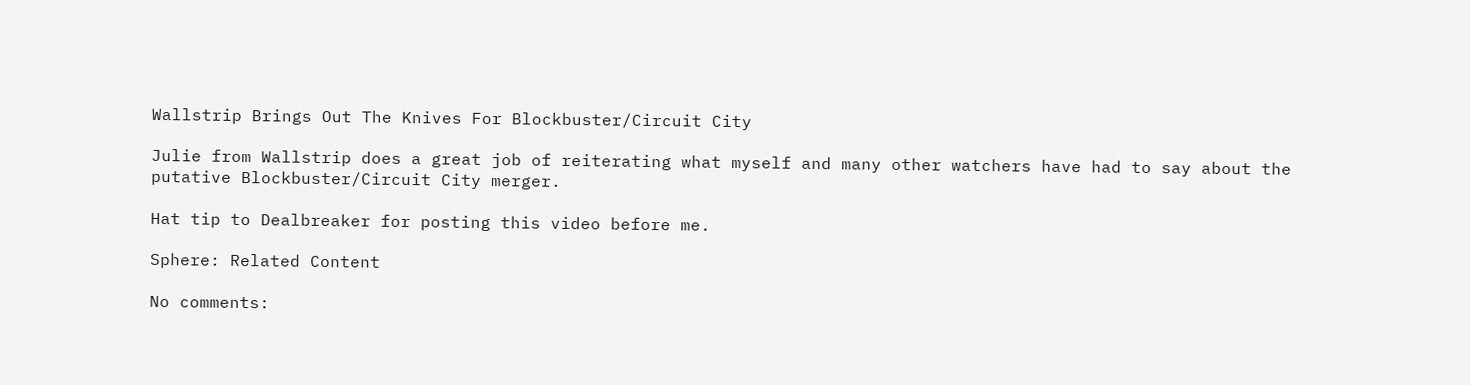Wallstrip Brings Out The Knives For Blockbuster/Circuit City

Julie from Wallstrip does a great job of reiterating what myself and many other watchers have had to say about the putative Blockbuster/Circuit City merger.

Hat tip to Dealbreaker for posting this video before me.

Sphere: Related Content

No comments: